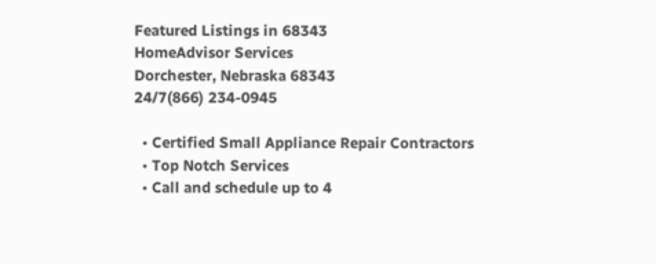Featured Listings in 68343
HomeAdvisor Services
Dorchester, Nebraska 68343
24/7(866) 234-0945

  • Certified Small Appliance Repair Contractors
  • Top Notch Services
  • Call and schedule up to 4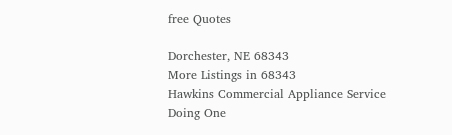free Quotes

Dorchester, NE 68343
More Listings in 68343
Hawkins Commercial Appliance Service
Doing One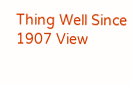Thing Well Since 1907 View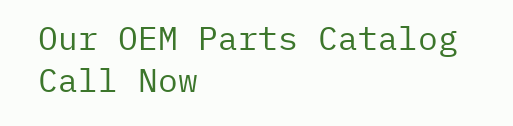Our OEM Parts Catalog Call Now